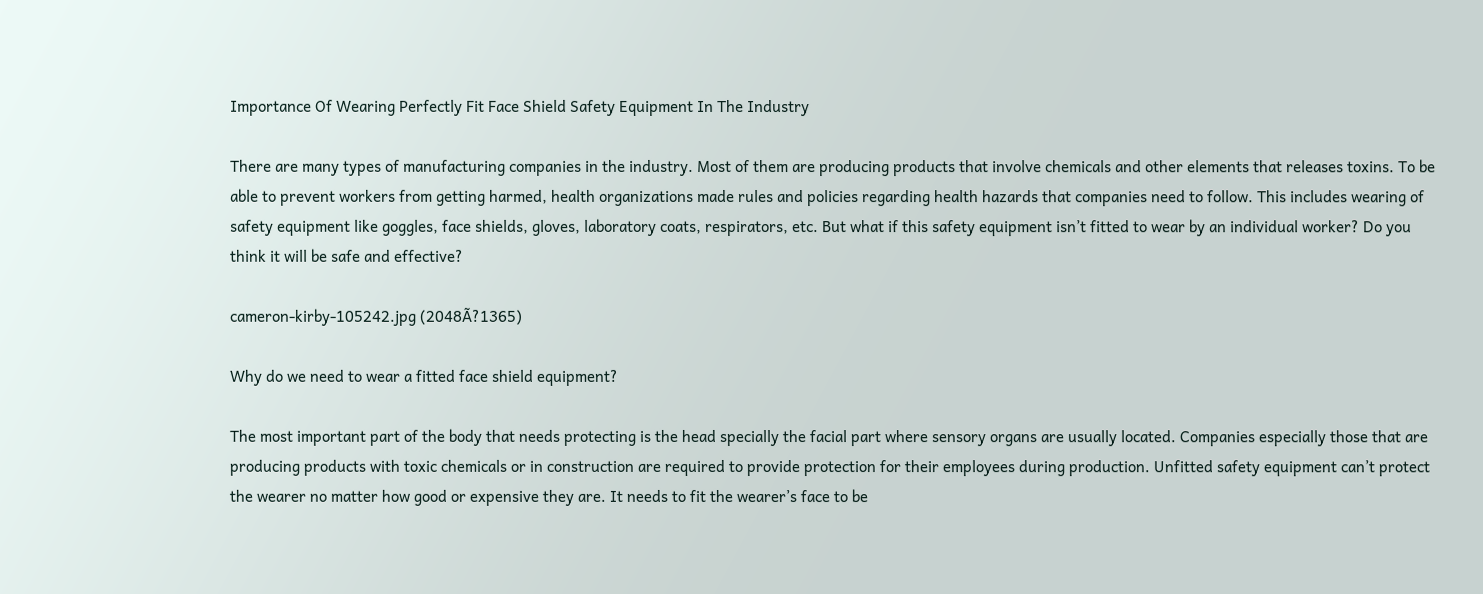Importance Of Wearing Perfectly Fit Face Shield Safety Equipment In The Industry

There are many types of manufacturing companies in the industry. Most of them are producing products that involve chemicals and other elements that releases toxins. To be able to prevent workers from getting harmed, health organizations made rules and policies regarding health hazards that companies need to follow. This includes wearing of safety equipment like goggles, face shields, gloves, laboratory coats, respirators, etc. But what if this safety equipment isn’t fitted to wear by an individual worker? Do you think it will be safe and effective?

cameron-kirby-105242.jpg (2048Ã?1365)

Why do we need to wear a fitted face shield equipment?

The most important part of the body that needs protecting is the head specially the facial part where sensory organs are usually located. Companies especially those that are producing products with toxic chemicals or in construction are required to provide protection for their employees during production. Unfitted safety equipment can’t protect the wearer no matter how good or expensive they are. It needs to fit the wearer’s face to be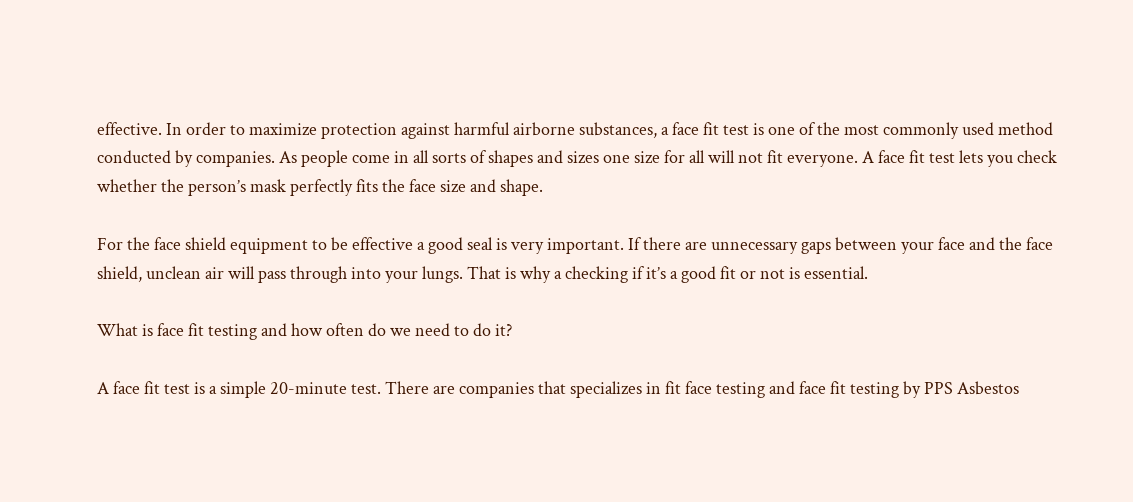effective. In order to maximize protection against harmful airborne substances, a face fit test is one of the most commonly used method conducted by companies. As people come in all sorts of shapes and sizes one size for all will not fit everyone. A face fit test lets you check whether the person’s mask perfectly fits the face size and shape.

For the face shield equipment to be effective a good seal is very important. If there are unnecessary gaps between your face and the face shield, unclean air will pass through into your lungs. That is why a checking if it’s a good fit or not is essential.

What is face fit testing and how often do we need to do it?

A face fit test is a simple 20-minute test. There are companies that specializes in fit face testing and face fit testing by PPS Asbestos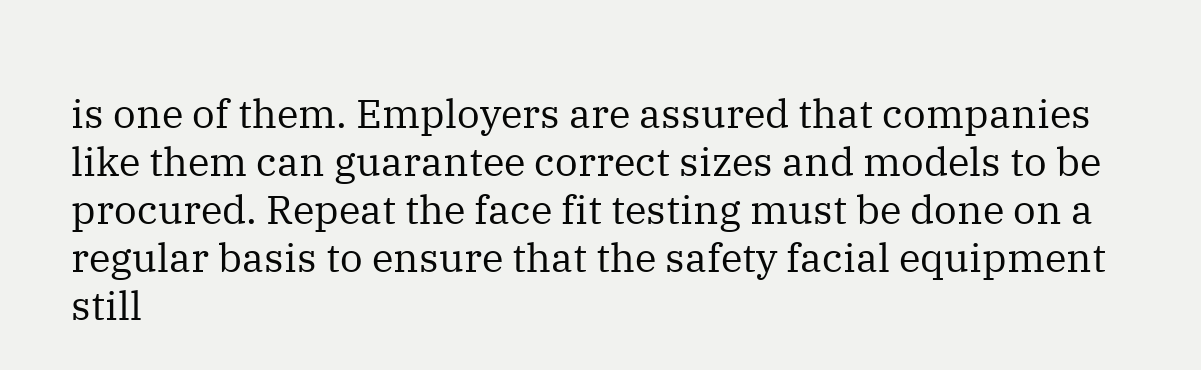is one of them. Employers are assured that companies like them can guarantee correct sizes and models to be procured. Repeat the face fit testing must be done on a regular basis to ensure that the safety facial equipment still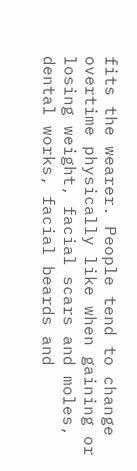fits the wearer. People tend to change overtime physically like when gaining or losing weight, facial scars and moles, dental works, facial beards and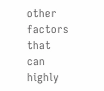other factors that can highly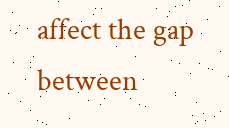affect the gap between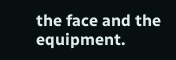the face and the equipment.